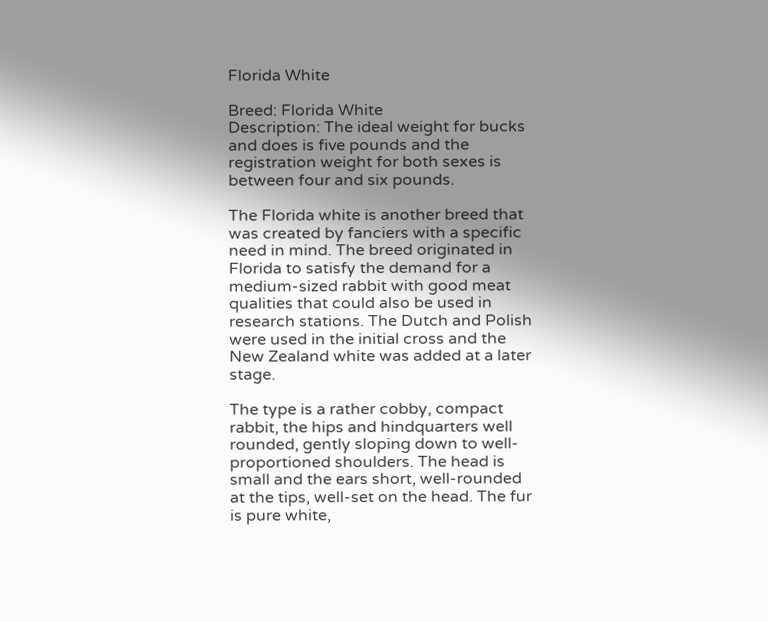Florida White

Breed: Florida White
Description: The ideal weight for bucks and does is five pounds and the registration weight for both sexes is between four and six pounds.

The Florida white is another breed that was created by fanciers with a specific need in mind. The breed originated in Florida to satisfy the demand for a medium-sized rabbit with good meat qualities that could also be used in research stations. The Dutch and Polish were used in the initial cross and the New Zealand white was added at a later stage.

The type is a rather cobby, compact rabbit, the hips and hindquarters well rounded, gently sloping down to well-proportioned shoulders. The head is small and the ears short, well-rounded at the tips, well-set on the head. The fur is pure white,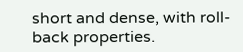short and dense, with roll-back properties.